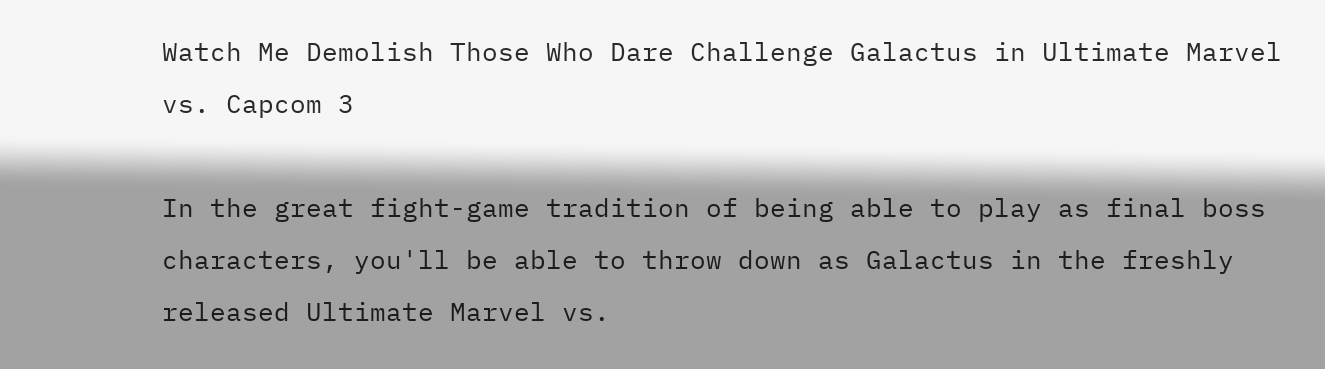Watch Me Demolish Those Who Dare Challenge Galactus in Ultimate Marvel vs. Capcom 3

In the great fight-game tradition of being able to play as final boss characters, you'll be able to throw down as Galactus in the freshly released Ultimate Marvel vs.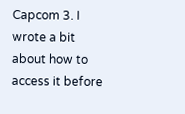Capcom 3. I wrote a bit about how to access it before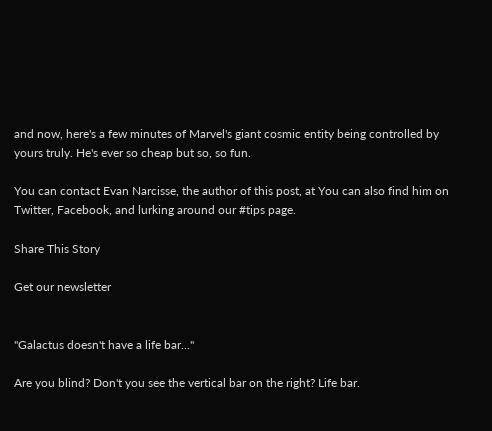and now, here's a few minutes of Marvel's giant cosmic entity being controlled by yours truly. He's ever so cheap but so, so fun.

You can contact Evan Narcisse, the author of this post, at You can also find him on Twitter, Facebook, and lurking around our #tips page.

Share This Story

Get our newsletter


"Galactus doesn't have a life bar..."

Are you blind? Don't you see the vertical bar on the right? Life bar.